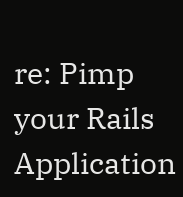re: Pimp your Rails Application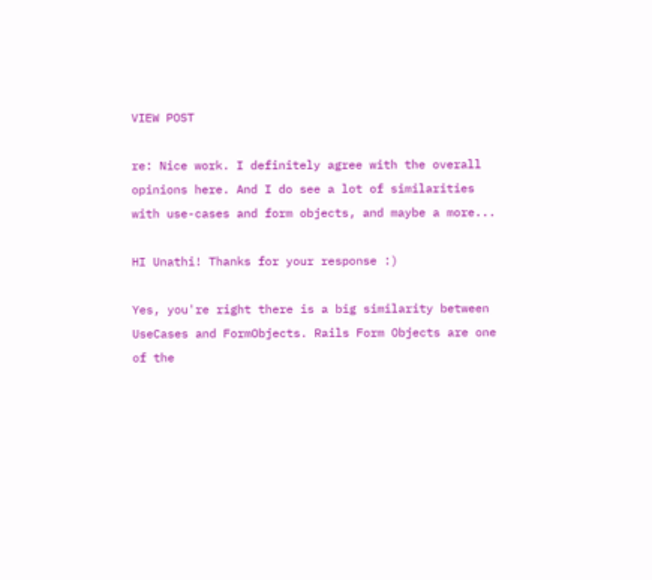VIEW POST

re: Nice work. I definitely agree with the overall opinions here. And I do see a lot of similarities with use-cases and form objects, and maybe a more...

HI Unathi! Thanks for your response :)

Yes, you're right there is a big similarity between UseCases and FormObjects. Rails Form Objects are one of the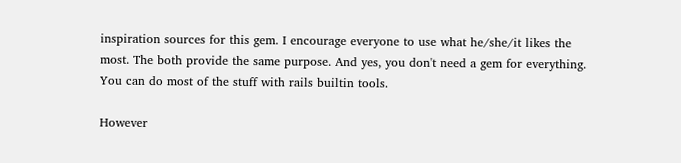inspiration sources for this gem. I encourage everyone to use what he/she/it likes the most. The both provide the same purpose. And yes, you don't need a gem for everything. You can do most of the stuff with rails builtin tools.

However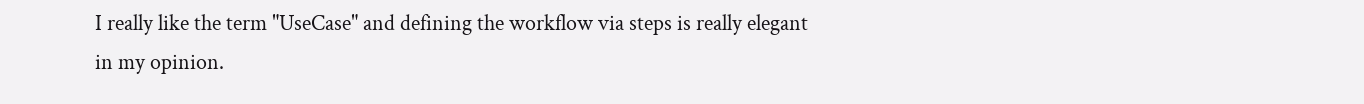I really like the term "UseCase" and defining the workflow via steps is really elegant in my opinion.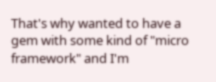That's why wanted to have a gem with some kind of "micro framework" and I'm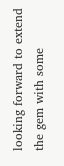looking forward to extend the gem with some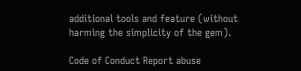additional tools and feature (without harming the simplicity of the gem).

Code of Conduct Report abuse